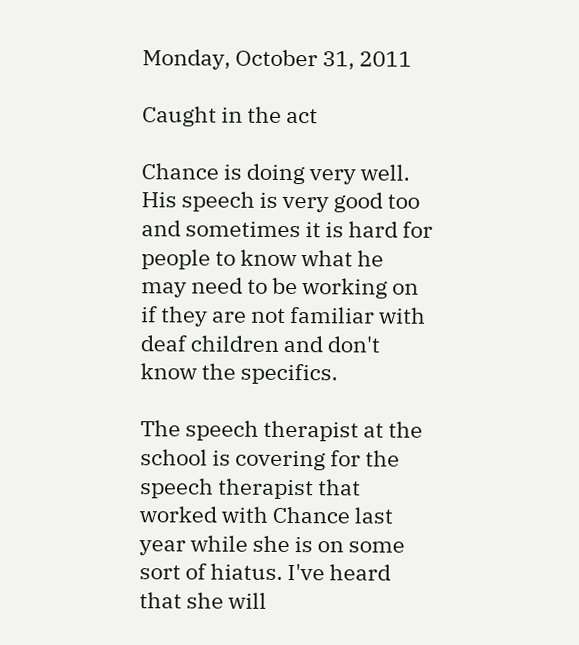Monday, October 31, 2011

Caught in the act

Chance is doing very well. His speech is very good too and sometimes it is hard for people to know what he may need to be working on if they are not familiar with deaf children and don't know the specifics.

The speech therapist at the school is covering for the speech therapist that worked with Chance last year while she is on some sort of hiatus. I've heard that she will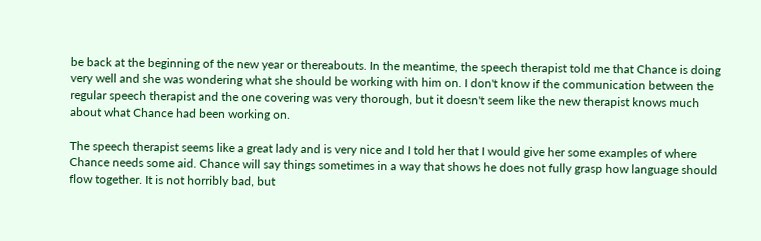be back at the beginning of the new year or thereabouts. In the meantime, the speech therapist told me that Chance is doing very well and she was wondering what she should be working with him on. I don't know if the communication between the regular speech therapist and the one covering was very thorough, but it doesn't seem like the new therapist knows much about what Chance had been working on.

The speech therapist seems like a great lady and is very nice and I told her that I would give her some examples of where Chance needs some aid. Chance will say things sometimes in a way that shows he does not fully grasp how language should flow together. It is not horribly bad, but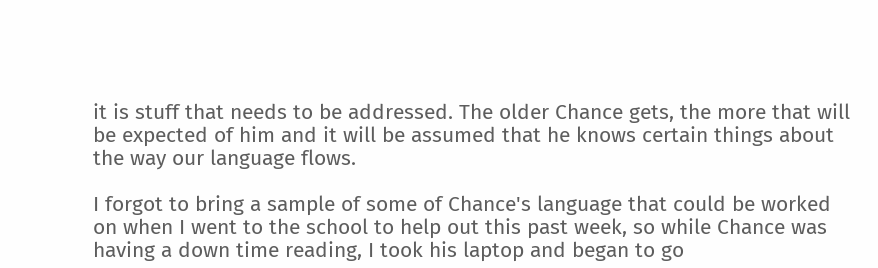it is stuff that needs to be addressed. The older Chance gets, the more that will be expected of him and it will be assumed that he knows certain things about the way our language flows.

I forgot to bring a sample of some of Chance's language that could be worked on when I went to the school to help out this past week, so while Chance was having a down time reading, I took his laptop and began to go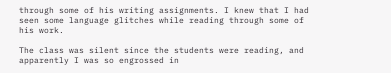through some of his writing assignments. I knew that I had seen some language glitches while reading through some of his work.

The class was silent since the students were reading, and apparently I was so engrossed in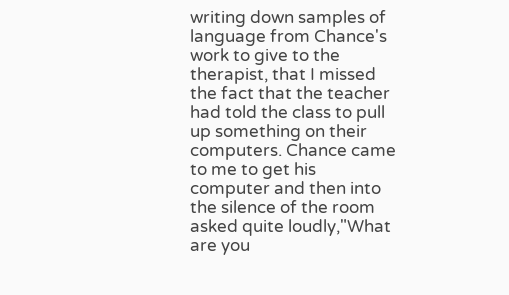writing down samples of language from Chance's work to give to the therapist, that I missed the fact that the teacher had told the class to pull up something on their computers. Chance came to me to get his computer and then into the silence of the room asked quite loudly,"What are you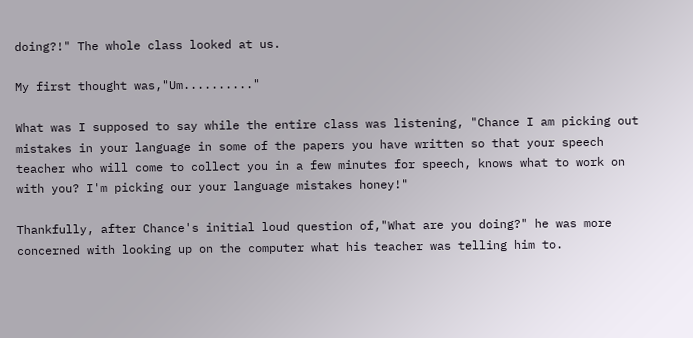doing?!" The whole class looked at us.

My first thought was,"Um.........."

What was I supposed to say while the entire class was listening, "Chance I am picking out mistakes in your language in some of the papers you have written so that your speech teacher who will come to collect you in a few minutes for speech, knows what to work on with you? I'm picking our your language mistakes honey!"

Thankfully, after Chance's initial loud question of,"What are you doing?" he was more concerned with looking up on the computer what his teacher was telling him to.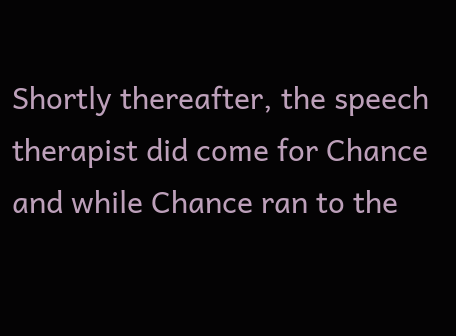Shortly thereafter, the speech therapist did come for Chance and while Chance ran to the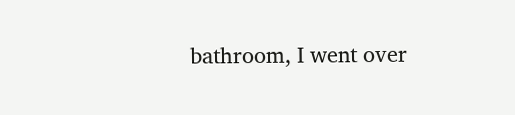bathroom, I went over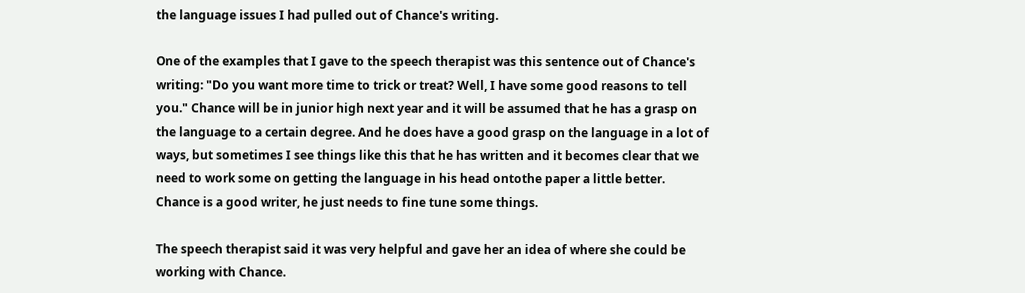the language issues I had pulled out of Chance's writing.

One of the examples that I gave to the speech therapist was this sentence out of Chance's writing: "Do you want more time to trick or treat? Well, I have some good reasons to tell you." Chance will be in junior high next year and it will be assumed that he has a grasp on the language to a certain degree. And he does have a good grasp on the language in a lot of ways, but sometimes I see things like this that he has written and it becomes clear that we need to work some on getting the language in his head ontothe paper a little better. Chance is a good writer, he just needs to fine tune some things.

The speech therapist said it was very helpful and gave her an idea of where she could be working with Chance.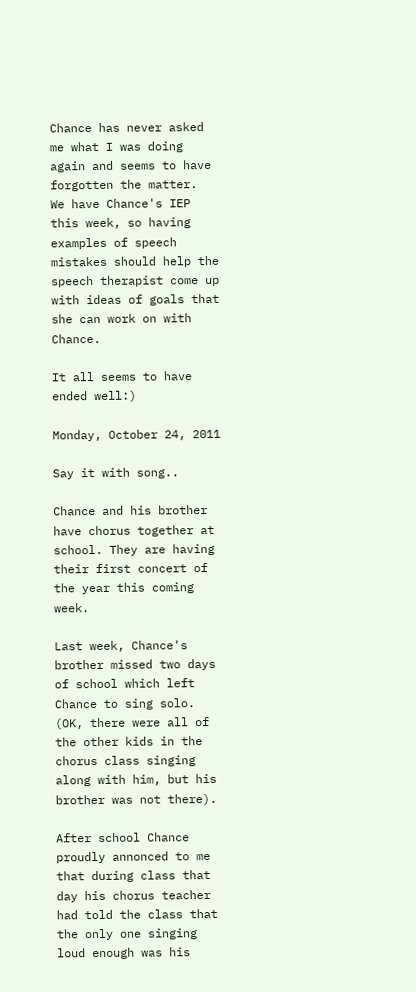Chance has never asked me what I was doing again and seems to have forgotten the matter.
We have Chance's IEP this week, so having examples of speech mistakes should help the speech therapist come up with ideas of goals that she can work on with Chance.

It all seems to have ended well:)

Monday, October 24, 2011

Say it with song..

Chance and his brother have chorus together at school. They are having their first concert of the year this coming week.

Last week, Chance's brother missed two days of school which left Chance to sing solo. (OK, there were all of the other kids in the chorus class singing along with him, but his brother was not there).

After school Chance proudly annonced to me that during class that day his chorus teacher had told the class that the only one singing loud enough was his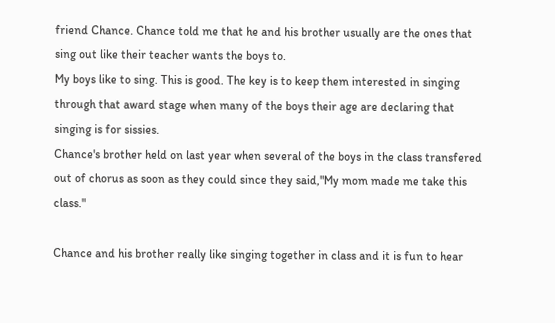friend Chance. Chance told me that he and his brother usually are the ones that sing out like their teacher wants the boys to.
My boys like to sing. This is good. The key is to keep them interested in singing through that award stage when many of the boys their age are declaring that singing is for sissies.
Chance's brother held on last year when several of the boys in the class transfered out of chorus as soon as they could since they said,"My mom made me take this class."

Chance and his brother really like singing together in class and it is fun to hear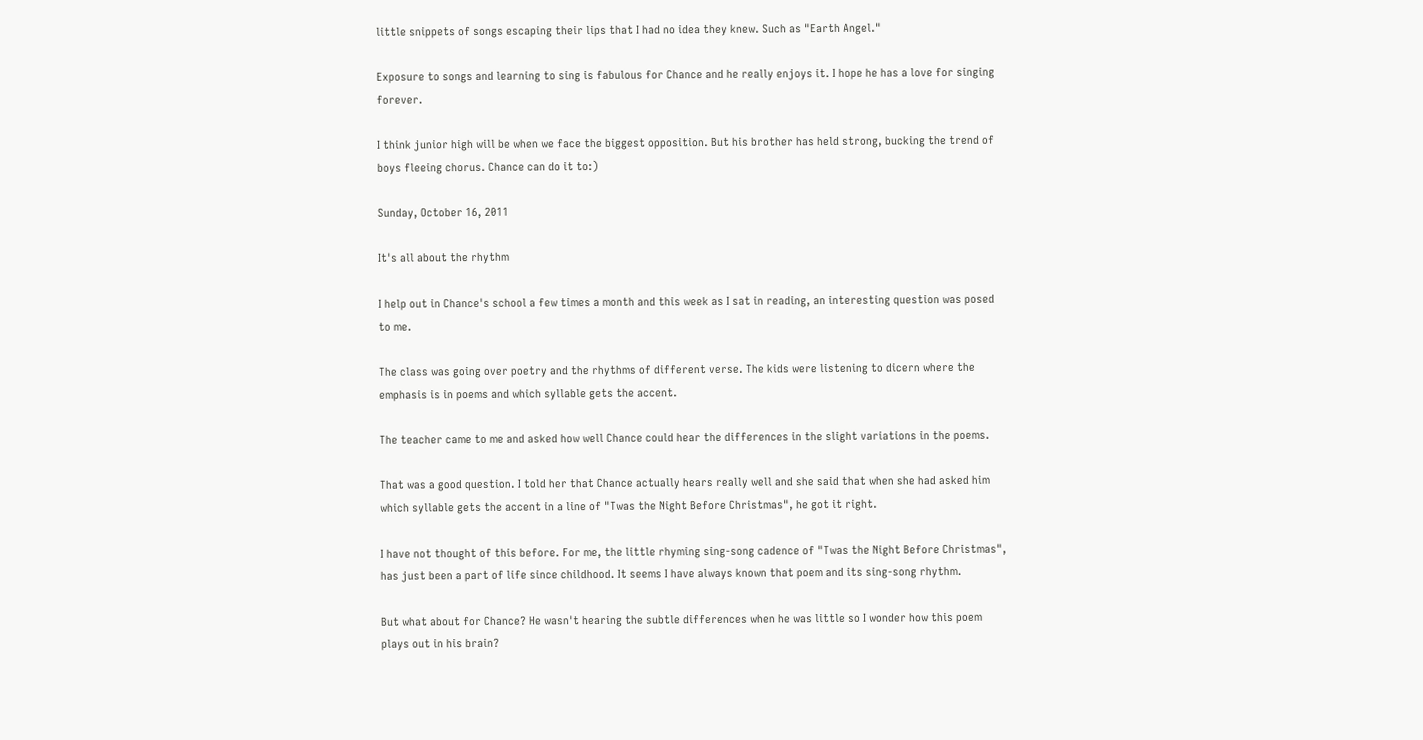little snippets of songs escaping their lips that I had no idea they knew. Such as "Earth Angel."

Exposure to songs and learning to sing is fabulous for Chance and he really enjoys it. I hope he has a love for singing forever.

I think junior high will be when we face the biggest opposition. But his brother has held strong, bucking the trend of boys fleeing chorus. Chance can do it to:)

Sunday, October 16, 2011

It's all about the rhythm

I help out in Chance's school a few times a month and this week as I sat in reading, an interesting question was posed to me.

The class was going over poetry and the rhythms of different verse. The kids were listening to dicern where the emphasis is in poems and which syllable gets the accent.

The teacher came to me and asked how well Chance could hear the differences in the slight variations in the poems.

That was a good question. I told her that Chance actually hears really well and she said that when she had asked him which syllable gets the accent in a line of "Twas the Night Before Christmas", he got it right.

I have not thought of this before. For me, the little rhyming sing-song cadence of "Twas the Night Before Christmas", has just been a part of life since childhood. It seems I have always known that poem and its sing-song rhythm.

But what about for Chance? He wasn't hearing the subtle differences when he was little so I wonder how this poem plays out in his brain?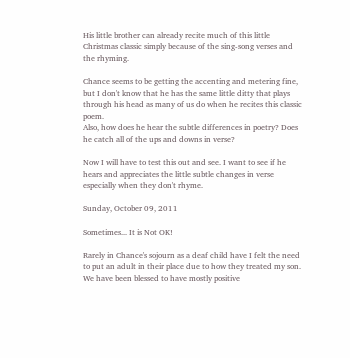His little brother can already recite much of this little Christmas classic simply because of the sing-song verses and the rhyming.

Chance seems to be getting the accenting and metering fine, but I don't know that he has the same little ditty that plays through his head as many of us do when he recites this classic poem.
Also, how does he hear the subtle differences in poetry? Does he catch all of the ups and downs in verse?

Now I will have to test this out and see. I want to see if he hears and appreciates the little subtle changes in verse especially when they don't rhyme.

Sunday, October 09, 2011

Sometimes... It is Not OK!

Rarely in Chance's sojourn as a deaf child have I felt the need to put an adult in their place due to how they treated my son. We have been blessed to have mostly positive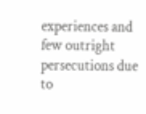experiences and few outright persecutions due to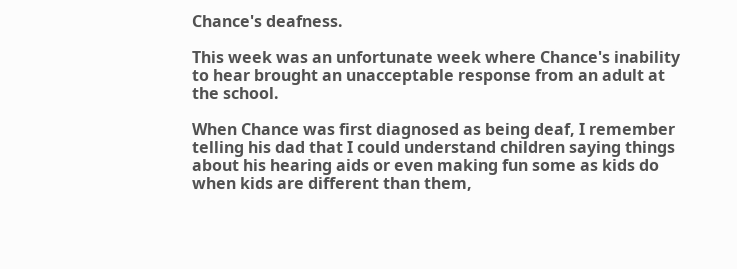Chance's deafness.

This week was an unfortunate week where Chance's inability to hear brought an unacceptable response from an adult at the school.

When Chance was first diagnosed as being deaf, I remember telling his dad that I could understand children saying things about his hearing aids or even making fun some as kids do when kids are different than them,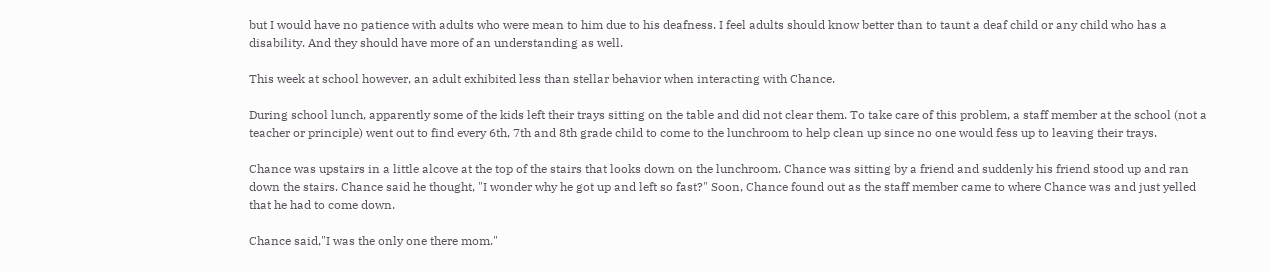but I would have no patience with adults who were mean to him due to his deafness. I feel adults should know better than to taunt a deaf child or any child who has a disability. And they should have more of an understanding as well.

This week at school however, an adult exhibited less than stellar behavior when interacting with Chance.

During school lunch, apparently some of the kids left their trays sitting on the table and did not clear them. To take care of this problem, a staff member at the school (not a teacher or principle) went out to find every 6th, 7th and 8th grade child to come to the lunchroom to help clean up since no one would fess up to leaving their trays.

Chance was upstairs in a little alcove at the top of the stairs that looks down on the lunchroom. Chance was sitting by a friend and suddenly his friend stood up and ran down the stairs. Chance said he thought, "I wonder why he got up and left so fast?" Soon, Chance found out as the staff member came to where Chance was and just yelled that he had to come down.

Chance said,"I was the only one there mom."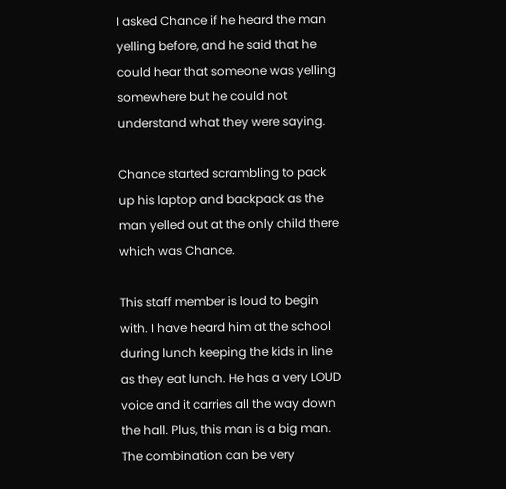I asked Chance if he heard the man yelling before, and he said that he could hear that someone was yelling somewhere but he could not understand what they were saying.

Chance started scrambling to pack up his laptop and backpack as the man yelled out at the only child there which was Chance.

This staff member is loud to begin with. I have heard him at the school during lunch keeping the kids in line as they eat lunch. He has a very LOUD voice and it carries all the way down the hall. Plus, this man is a big man. The combination can be very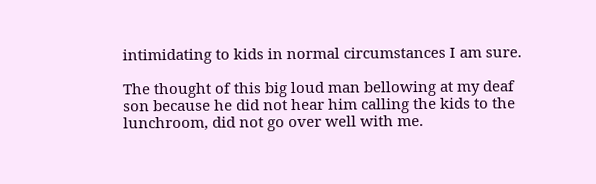intimidating to kids in normal circumstances I am sure.

The thought of this big loud man bellowing at my deaf son because he did not hear him calling the kids to the lunchroom, did not go over well with me.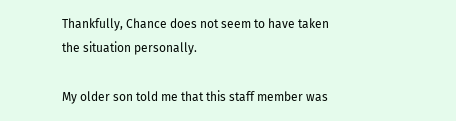Thankfully, Chance does not seem to have taken the situation personally.

My older son told me that this staff member was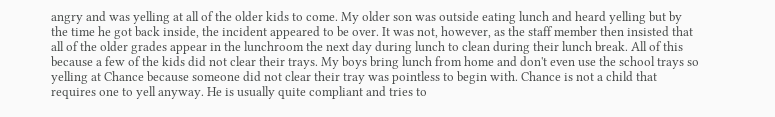angry and was yelling at all of the older kids to come. My older son was outside eating lunch and heard yelling but by the time he got back inside, the incident appeared to be over. It was not, however, as the staff member then insisted that all of the older grades appear in the lunchroom the next day during lunch to clean during their lunch break. All of this because a few of the kids did not clear their trays. My boys bring lunch from home and don't even use the school trays so yelling at Chance because someone did not clear their tray was pointless to begin with. Chance is not a child that requires one to yell anyway. He is usually quite compliant and tries to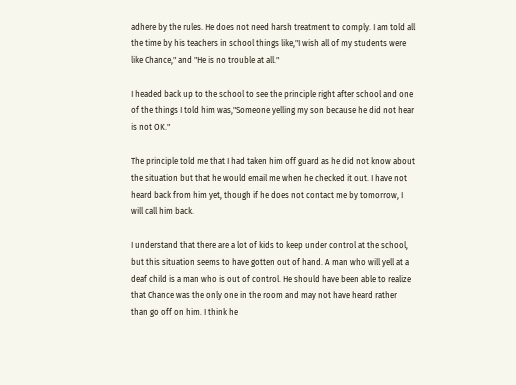adhere by the rules. He does not need harsh treatment to comply. I am told all the time by his teachers in school things like,"I wish all of my students were like Chance," and "He is no trouble at all."

I headed back up to the school to see the principle right after school and one of the things I told him was,"Someone yelling my son because he did not hear is not OK."

The principle told me that I had taken him off guard as he did not know about the situation but that he would email me when he checked it out. I have not heard back from him yet, though if he does not contact me by tomorrow, I will call him back.

I understand that there are a lot of kids to keep under control at the school, but this situation seems to have gotten out of hand. A man who will yell at a deaf child is a man who is out of control. He should have been able to realize that Chance was the only one in the room and may not have heard rather than go off on him. I think he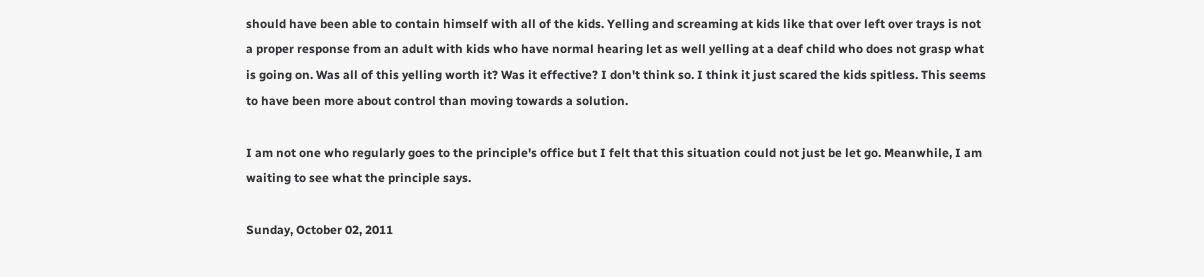should have been able to contain himself with all of the kids. Yelling and screaming at kids like that over left over trays is not a proper response from an adult with kids who have normal hearing let as well yelling at a deaf child who does not grasp what is going on. Was all of this yelling worth it? Was it effective? I don't think so. I think it just scared the kids spitless. This seems to have been more about control than moving towards a solution.

I am not one who regularly goes to the principle's office but I felt that this situation could not just be let go. Meanwhile, I am waiting to see what the principle says.

Sunday, October 02, 2011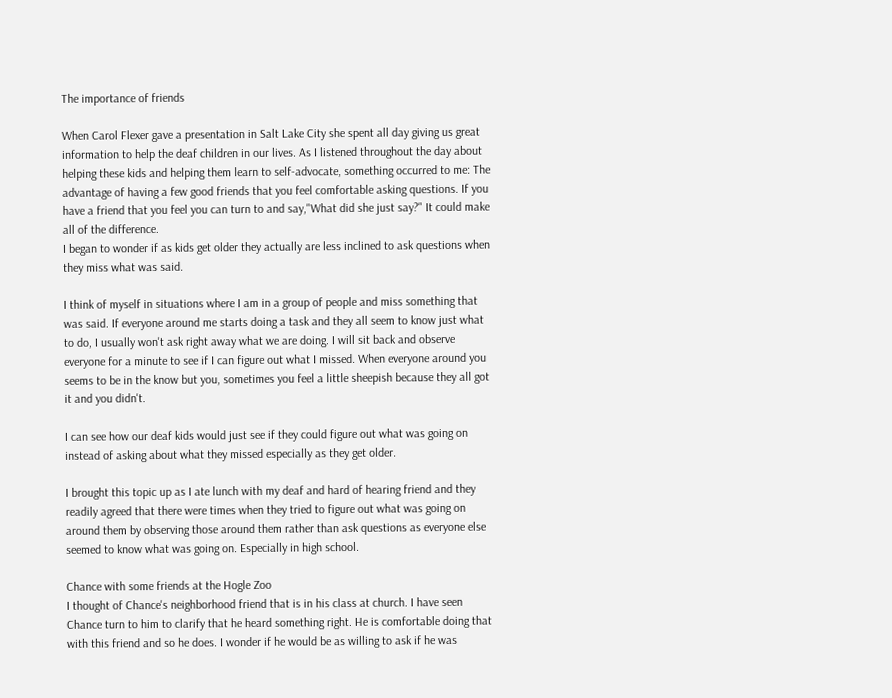The importance of friends

When Carol Flexer gave a presentation in Salt Lake City she spent all day giving us great information to help the deaf children in our lives. As I listened throughout the day about helping these kids and helping them learn to self-advocate, something occurred to me: The advantage of having a few good friends that you feel comfortable asking questions. If you have a friend that you feel you can turn to and say,"What did she just say?" It could make all of the difference.
I began to wonder if as kids get older they actually are less inclined to ask questions when they miss what was said.

I think of myself in situations where I am in a group of people and miss something that was said. If everyone around me starts doing a task and they all seem to know just what to do, I usually won't ask right away what we are doing. I will sit back and observe everyone for a minute to see if I can figure out what I missed. When everyone around you seems to be in the know but you, sometimes you feel a little sheepish because they all got it and you didn't.

I can see how our deaf kids would just see if they could figure out what was going on instead of asking about what they missed especially as they get older.

I brought this topic up as I ate lunch with my deaf and hard of hearing friend and they readily agreed that there were times when they tried to figure out what was going on around them by observing those around them rather than ask questions as everyone else seemed to know what was going on. Especially in high school.

Chance with some friends at the Hogle Zoo
I thought of Chance's neighborhood friend that is in his class at church. I have seen Chance turn to him to clarify that he heard something right. He is comfortable doing that with this friend and so he does. I wonder if he would be as willing to ask if he was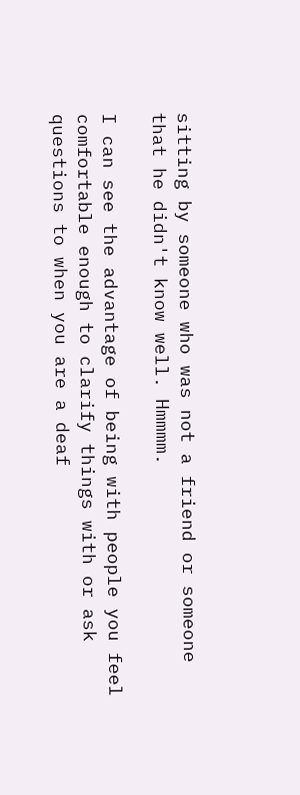sitting by someone who was not a friend or someone that he didn't know well. Hmmmm.

I can see the advantage of being with people you feel comfortable enough to clarify things with or ask questions to when you are a deaf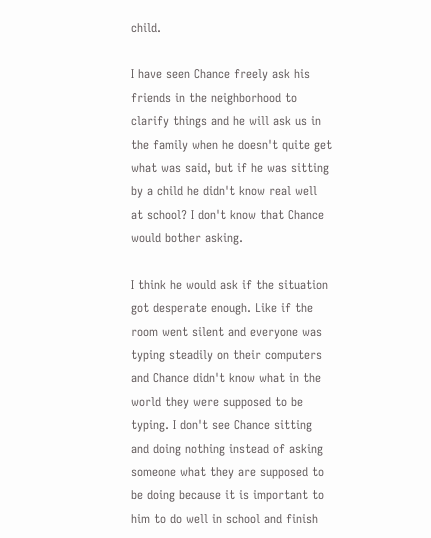child.

I have seen Chance freely ask his friends in the neighborhood to clarify things and he will ask us in the family when he doesn't quite get what was said, but if he was sitting by a child he didn't know real well at school? I don't know that Chance would bother asking.

I think he would ask if the situation got desperate enough. Like if the room went silent and everyone was typing steadily on their computers and Chance didn't know what in the world they were supposed to be typing. I don't see Chance sitting and doing nothing instead of asking someone what they are supposed to be doing because it is important to him to do well in school and finish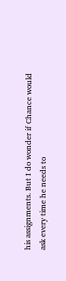his assignments. But I do wonder if Chance would ask every time he needs to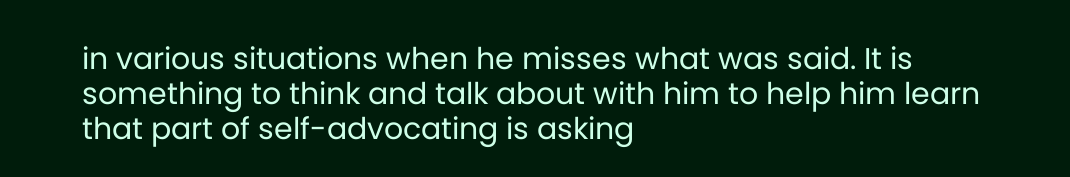in various situations when he misses what was said. It is something to think and talk about with him to help him learn that part of self-advocating is asking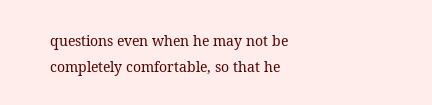questions even when he may not be completely comfortable, so that he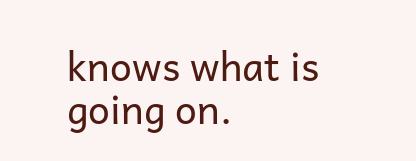knows what is going on.